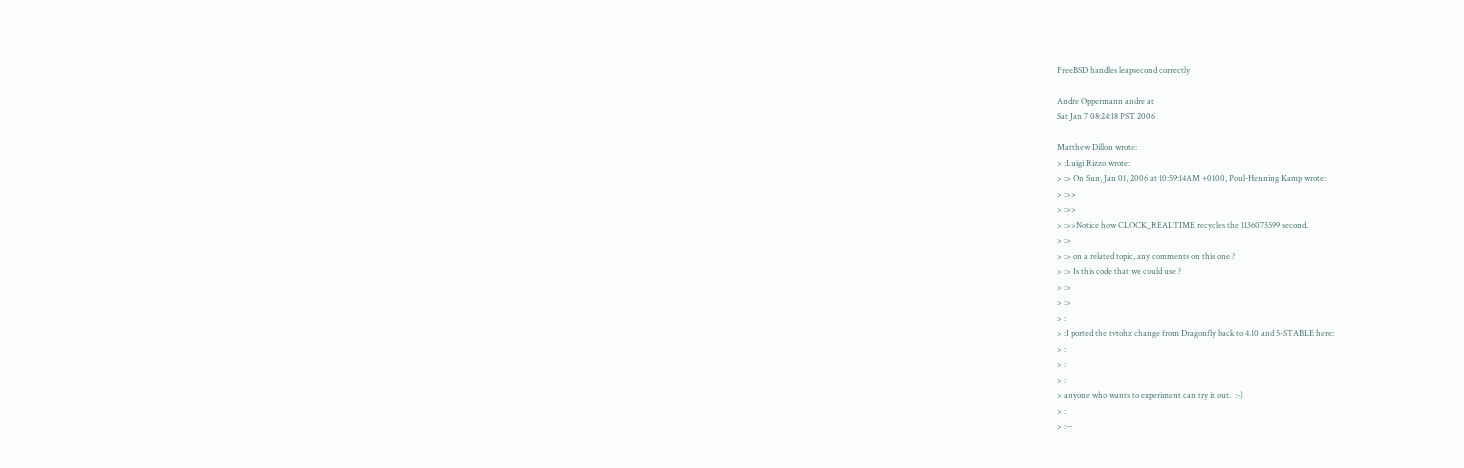FreeBSD handles leapsecond correctly

Andre Oppermann andre at
Sat Jan 7 08:24:18 PST 2006

Matthew Dillon wrote:
> :Luigi Rizzo wrote:
> :> On Sun, Jan 01, 2006 at 10:59:14AM +0100, Poul-Henning Kamp wrote:
> :>>
> :>>
> :>>Notice how CLOCK_REALTIME recycles the 1136073599 second.
> :>
> :> on a related topic, any comments on this one ?
> :> Is this code that we could use ?
> :>
> :>
> :
> :I ported the tvtohz change from Dragonfly back to 4.10 and 5-STABLE here:
> :
> :
> :
> anyone who wants to experiment can try it out.  :-)
> :
> :--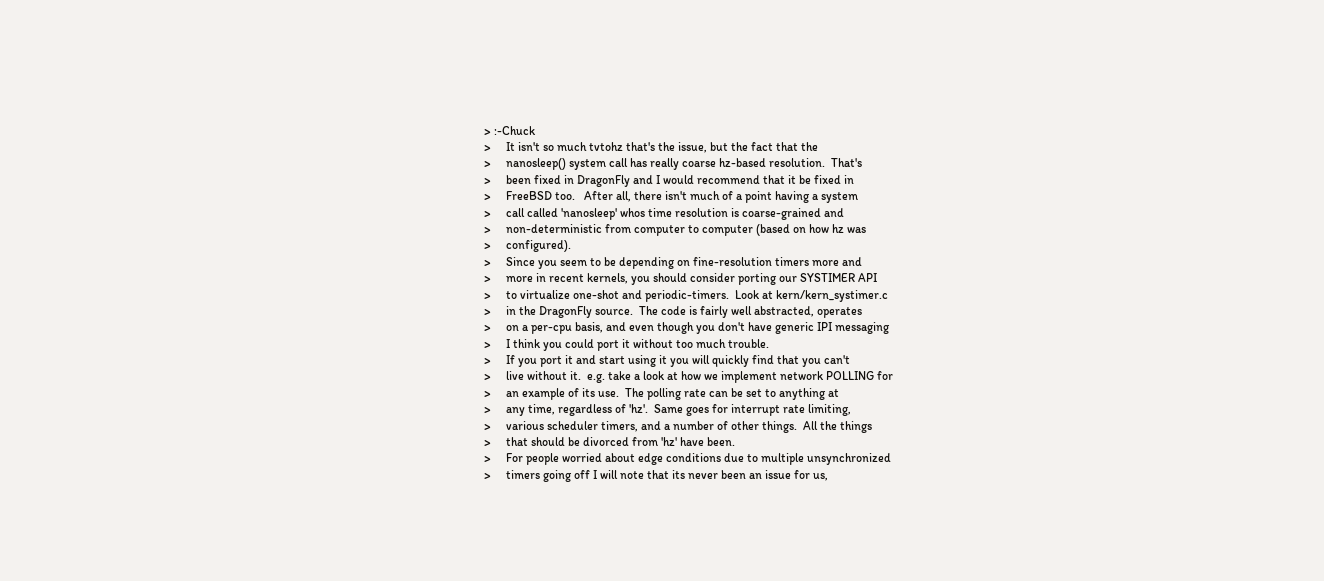> :-Chuck
>     It isn't so much tvtohz that's the issue, but the fact that the
>     nanosleep() system call has really coarse hz-based resolution.  That's
>     been fixed in DragonFly and I would recommend that it be fixed in
>     FreeBSD too.   After all, there isn't much of a point having a system
>     call called 'nanosleep' whos time resolution is coarse-grained and
>     non-deterministic from computer to computer (based on how hz was
>     configured).
>     Since you seem to be depending on fine-resolution timers more and
>     more in recent kernels, you should consider porting our SYSTIMER API
>     to virtualize one-shot and periodic-timers.  Look at kern/kern_systimer.c
>     in the DragonFly source.  The code is fairly well abstracted, operates
>     on a per-cpu basis, and even though you don't have generic IPI messaging
>     I think you could port it without too much trouble.
>     If you port it and start using it you will quickly find that you can't
>     live without it.  e.g. take a look at how we implement network POLLING for
>     an example of its use.  The polling rate can be set to anything at
>     any time, regardless of 'hz'.  Same goes for interrupt rate limiting,
>     various scheduler timers, and a number of other things.  All the things
>     that should be divorced from 'hz' have been.
>     For people worried about edge conditions due to multiple unsynchronized
>     timers going off I will note that its never been an issue for us,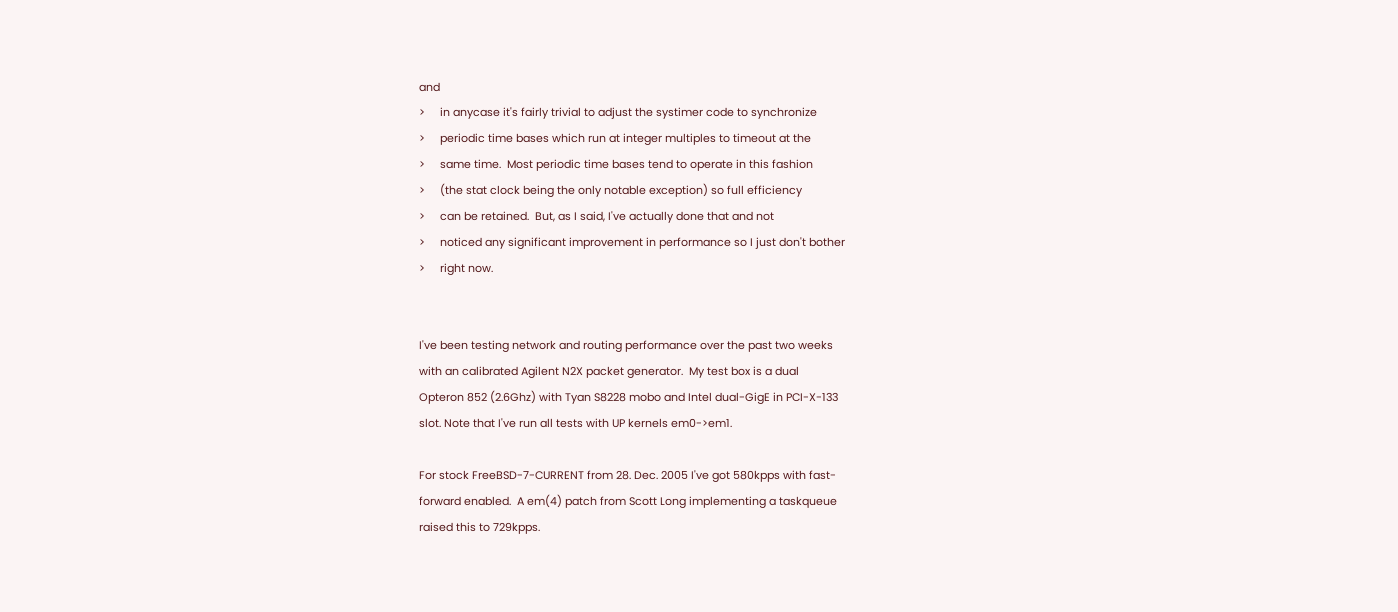and
>     in anycase it's fairly trivial to adjust the systimer code to synchronize
>     periodic time bases which run at integer multiples to timeout at the
>     same time.  Most periodic time bases tend to operate in this fashion
>     (the stat clock being the only notable exception) so full efficiency
>     can be retained.  But, as I said, I've actually done that and not
>     noticed any significant improvement in performance so I just don't bother
>     right now.


I've been testing network and routing performance over the past two weeks
with an calibrated Agilent N2X packet generator.  My test box is a dual
Opteron 852 (2.6Ghz) with Tyan S8228 mobo and Intel dual-GigE in PCI-X-133
slot. Note that I've run all tests with UP kernels em0->em1.

For stock FreeBSD-7-CURRENT from 28. Dec. 2005 I've got 580kpps with fast-
forward enabled.  A em(4) patch from Scott Long implementing a taskqueue
raised this to 729kpps.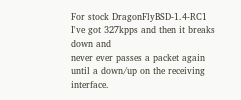For stock DragonFlyBSD-1.4-RC1 I've got 327kpps and then it breaks down and
never ever passes a packet again until a down/up on the receiving interface.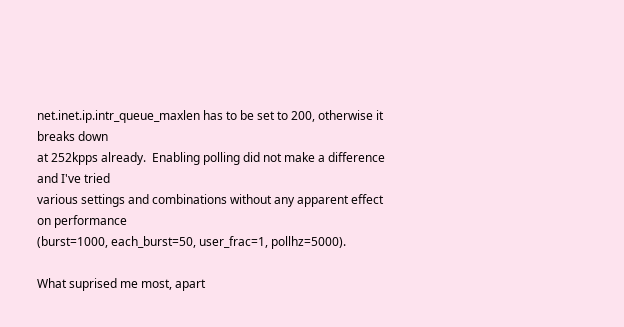net.inet.ip.intr_queue_maxlen has to be set to 200, otherwise it breaks down
at 252kpps already.  Enabling polling did not make a difference and I've tried
various settings and combinations without any apparent effect on performance
(burst=1000, each_burst=50, user_frac=1, pollhz=5000).

What suprised me most, apart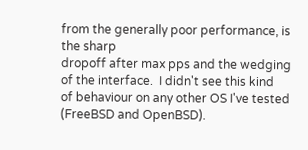from the generally poor performance, is the sharp
dropoff after max pps and the wedging of the interface.  I didn't see this kind
of behaviour on any other OS I've tested (FreeBSD and OpenBSD).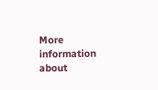More information about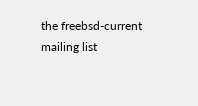the freebsd-current mailing list